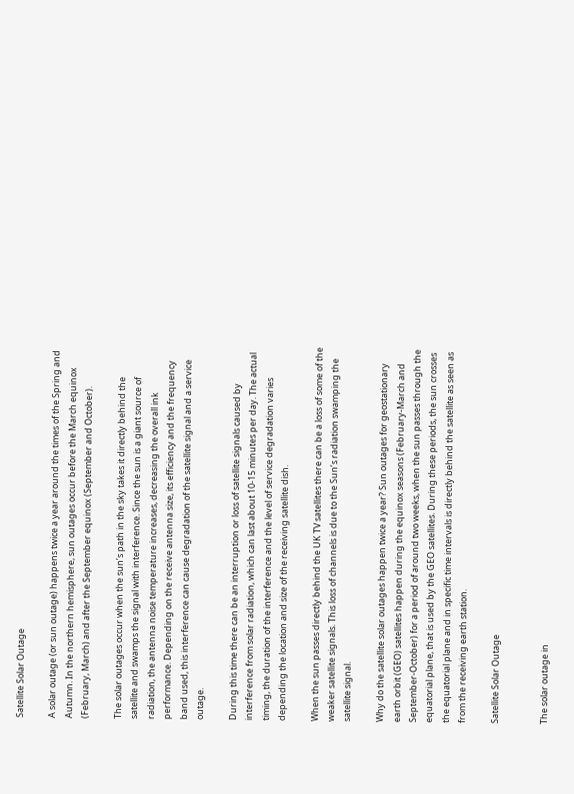Satellite Solar Outage

A solar outage (or sun outage) happens twice a year around the times of the Spring and Autumn. In the northern hemisphere, sun outages occur before the March equinox (February, March) and after the September equinox (September and October).

The solar outages occur when the sun’s path in the sky takes it directly behind the satellite and swamps the signal with interference. Since the sun is a giant source of radiation, the antenna noise temperature increases, decreasing the overall ink performance. Depending on the receive antenna size, its efficiency and the frequency band used, this interference can cause degradation of the satellite signal and a service outage.

During this time there can be an interruption or loss of satellite signals caused by interference from solar radiation, which can last about 10-15 minutes per day. The actual timing, the duration of the interference and the level of service degradation varies depending the location and size of the receiving satellite dish.

When the sun passes directly behind the UK TV satellites there can be a loss of some of the weaker satellite signals. This loss of channels is due to the Sun’s radiation swamping the satellite signal.

Why do the satellite solar outages happen twice a year? Sun outages for geostationary earth orbit (GEO) satellites happen during the equinox seasons (February-March and September-October) for a period of around two weeks, when the sun passes through the equatorial plane, that is used by the GEO satellites. During these periods, the sun crosses the equatorial plane and in specific time intervals is directly behind the satellite as seen as from the receiving earth station.

Satellite Solar Outage


The solar outage in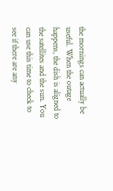the mornings can actually be useful. When the outage happens, the dish is aligned to the satellites and the sun. You can use this time to check to see if there are any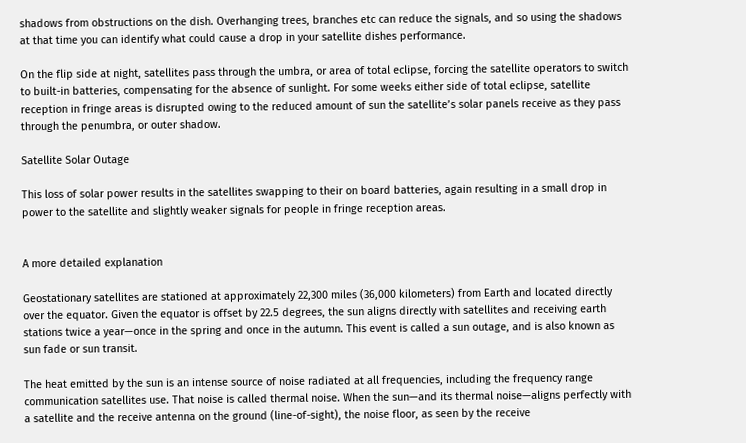shadows from obstructions on the dish. Overhanging trees, branches etc can reduce the signals, and so using the shadows at that time you can identify what could cause a drop in your satellite dishes performance.

On the flip side at night, satellites pass through the umbra, or area of total eclipse, forcing the satellite operators to switch to built-in batteries, compensating for the absence of sunlight. For some weeks either side of total eclipse, satellite reception in fringe areas is disrupted owing to the reduced amount of sun the satellite’s solar panels receive as they pass through the penumbra, or outer shadow.

Satellite Solar Outage

This loss of solar power results in the satellites swapping to their on board batteries, again resulting in a small drop in power to the satellite and slightly weaker signals for people in fringe reception areas.


A more detailed explanation

Geostationary satellites are stationed at approximately 22,300 miles (36,000 kilometers) from Earth and located directly over the equator. Given the equator is offset by 22.5 degrees, the sun aligns directly with satellites and receiving earth stations twice a year—once in the spring and once in the autumn. This event is called a sun outage, and is also known as sun fade or sun transit.

The heat emitted by the sun is an intense source of noise radiated at all frequencies, including the frequency range communication satellites use. That noise is called thermal noise. When the sun—and its thermal noise—aligns perfectly with a satellite and the receive antenna on the ground (line-of-sight), the noise floor, as seen by the receive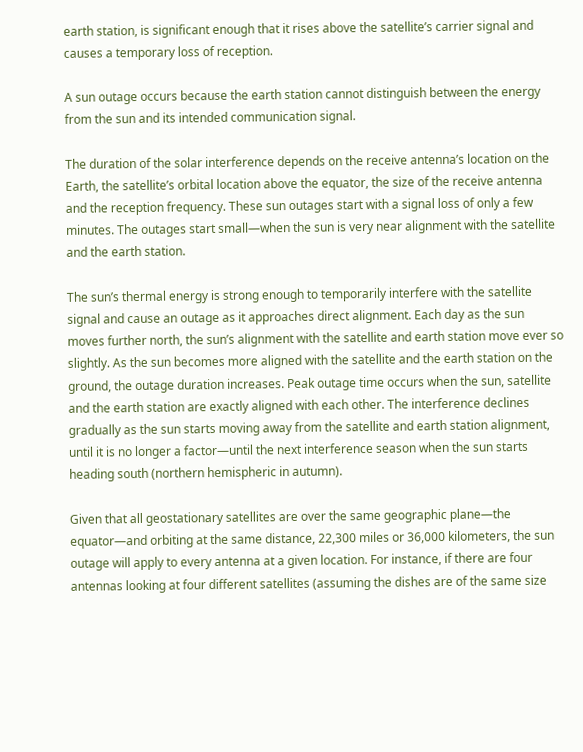earth station, is significant enough that it rises above the satellite’s carrier signal and causes a temporary loss of reception.

A sun outage occurs because the earth station cannot distinguish between the energy from the sun and its intended communication signal.

The duration of the solar interference depends on the receive antenna’s location on the Earth, the satellite’s orbital location above the equator, the size of the receive antenna and the reception frequency. These sun outages start with a signal loss of only a few minutes. The outages start small—when the sun is very near alignment with the satellite and the earth station.

The sun’s thermal energy is strong enough to temporarily interfere with the satellite signal and cause an outage as it approaches direct alignment. Each day as the sun moves further north, the sun’s alignment with the satellite and earth station move ever so slightly. As the sun becomes more aligned with the satellite and the earth station on the ground, the outage duration increases. Peak outage time occurs when the sun, satellite and the earth station are exactly aligned with each other. The interference declines gradually as the sun starts moving away from the satellite and earth station alignment, until it is no longer a factor—until the next interference season when the sun starts heading south (northern hemispheric in autumn).

Given that all geostationary satellites are over the same geographic plane—the equator—and orbiting at the same distance, 22,300 miles or 36,000 kilometers, the sun outage will apply to every antenna at a given location. For instance, if there are four antennas looking at four different satellites (assuming the dishes are of the same size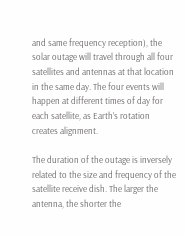and same frequency reception), the solar outage will travel through all four satellites and antennas at that location in the same day. The four events will happen at different times of day for each satellite, as Earth’s rotation creates alignment.

The duration of the outage is inversely related to the size and frequency of the satellite receive dish. The larger the antenna, the shorter the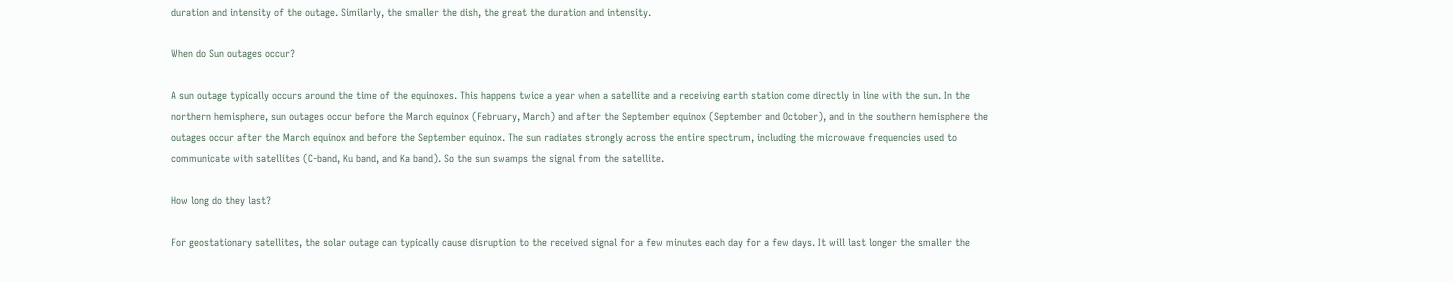duration and intensity of the outage. Similarly, the smaller the dish, the great the duration and intensity.

When do Sun outages occur?

A sun outage typically occurs around the time of the equinoxes. This happens twice a year when a satellite and a receiving earth station come directly in line with the sun. In the northern hemisphere, sun outages occur before the March equinox (February, March) and after the September equinox (September and October), and in the southern hemisphere the outages occur after the March equinox and before the September equinox. The sun radiates strongly across the entire spectrum, including the microwave frequencies used to communicate with satellites (C-band, Ku band, and Ka band). So the sun swamps the signal from the satellite.

How long do they last?

For geostationary satellites, the solar outage can typically cause disruption to the received signal for a few minutes each day for a few days. It will last longer the smaller the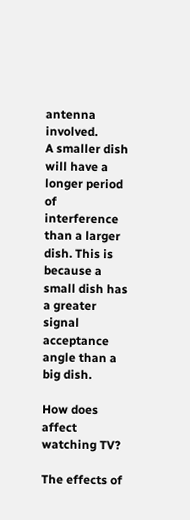antenna involved.
A smaller dish will have a longer period of interference than a larger dish. This is because a small dish has a greater signal acceptance angle than a big dish.

How does affect watching TV?

The effects of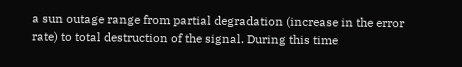a sun outage range from partial degradation (increase in the error rate) to total destruction of the signal. During this time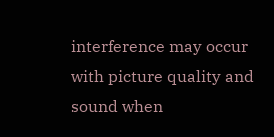interference may occur with picture quality and sound when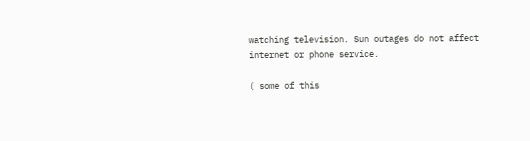watching television. Sun outages do not affect internet or phone service.

( some of this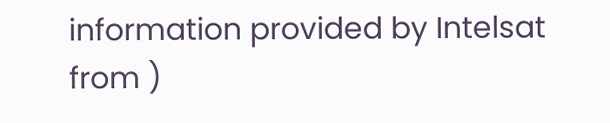information provided by Intelsat from )